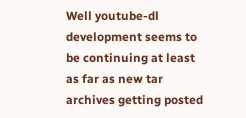Well youtube-dl development seems to be continuing at least as far as new tar archives getting posted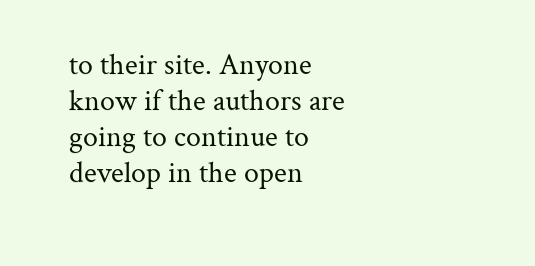to their site. Anyone know if the authors are going to continue to develop in the open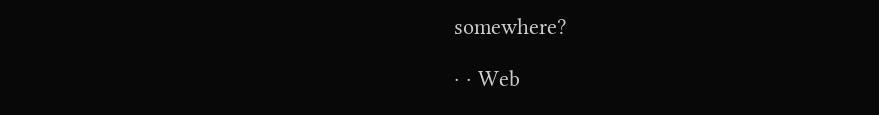somewhere?

· · Web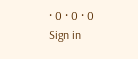· 0 · 0 · 0
Sign in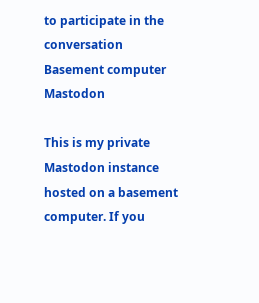to participate in the conversation
Basement computer Mastodon

This is my private Mastodon instance hosted on a basement computer. If you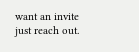want an invite just reach out.